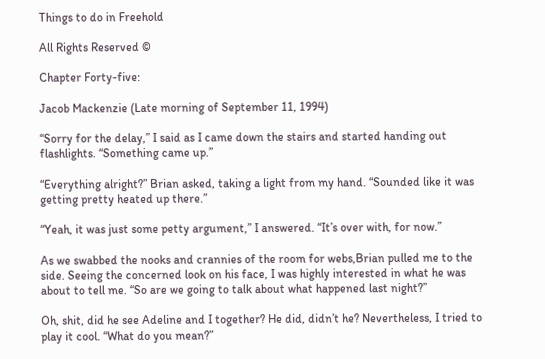Things to do in Freehold

All Rights Reserved ©

Chapter Forty-five:

Jacob Mackenzie (Late morning of September 11, 1994)

“Sorry for the delay,” I said as I came down the stairs and started handing out flashlights. “Something came up.”

“Everything alright?” Brian asked, taking a light from my hand. “Sounded like it was getting pretty heated up there.”

“Yeah, it was just some petty argument,” I answered. “It’s over with, for now.”

As we swabbed the nooks and crannies of the room for webs,Brian pulled me to the side. Seeing the concerned look on his face, I was highly interested in what he was about to tell me. “So are we going to talk about what happened last night?”

Oh, shit, did he see Adeline and I together? He did, didn’t he? Nevertheless, I tried to play it cool. “What do you mean?”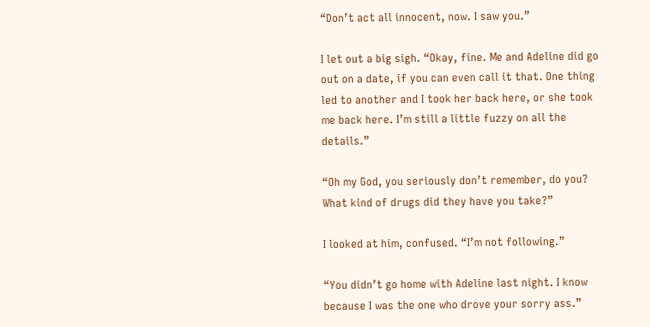“Don’t act all innocent, now. I saw you.”

I let out a big sigh. “Okay, fine. Me and Adeline did go out on a date, if you can even call it that. One thing led to another and I took her back here, or she took me back here. I’m still a little fuzzy on all the details.”

“Oh my God, you seriously don’t remember, do you? What kind of drugs did they have you take?”

I looked at him, confused. “I’m not following.”

“You didn’t go home with Adeline last night. I know because I was the one who drove your sorry ass.”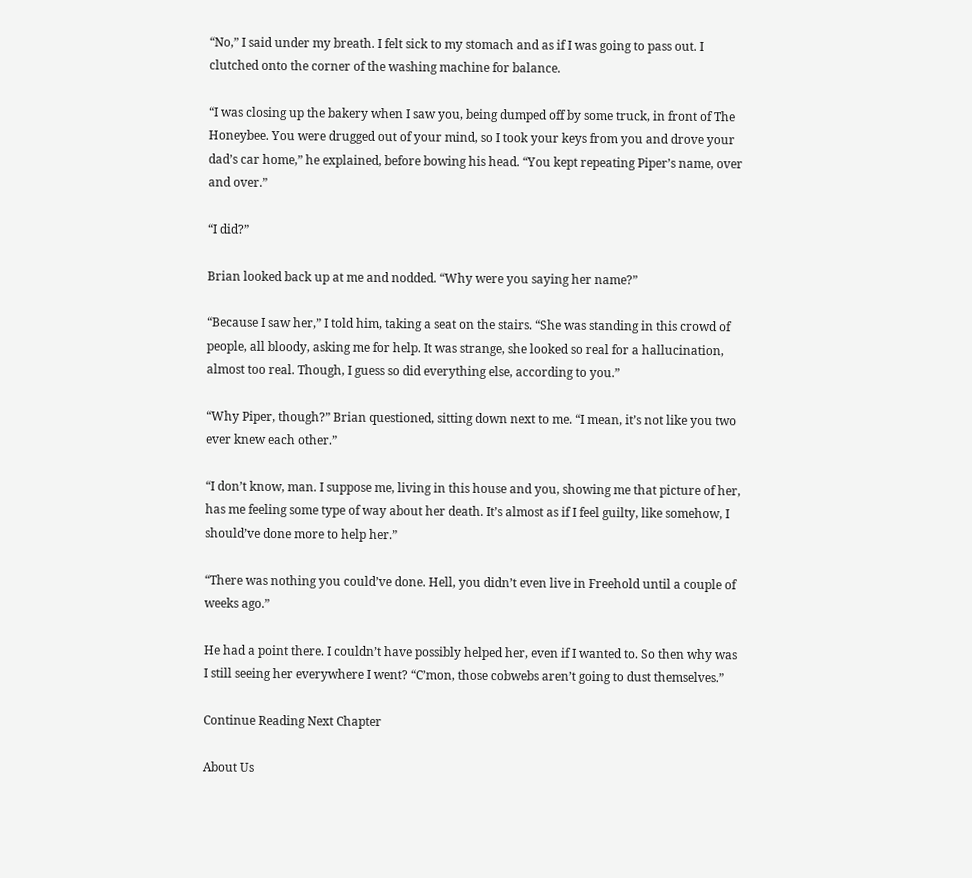“No,” I said under my breath. I felt sick to my stomach and as if I was going to pass out. I clutched onto the corner of the washing machine for balance.

“I was closing up the bakery when I saw you, being dumped off by some truck, in front of The Honeybee. You were drugged out of your mind, so I took your keys from you and drove your dad’s car home,” he explained, before bowing his head. “You kept repeating Piper’s name, over and over.”

“I did?”

Brian looked back up at me and nodded. “Why were you saying her name?”

“Because I saw her,” I told him, taking a seat on the stairs. “She was standing in this crowd of people, all bloody, asking me for help. It was strange, she looked so real for a hallucination, almost too real. Though, I guess so did everything else, according to you.”

“Why Piper, though?” Brian questioned, sitting down next to me. “I mean, it’s not like you two ever knew each other.”

“I don’t know, man. I suppose me, living in this house and you, showing me that picture of her, has me feeling some type of way about her death. It’s almost as if I feel guilty, like somehow, I should’ve done more to help her.”

“There was nothing you could’ve done. Hell, you didn’t even live in Freehold until a couple of weeks ago.”

He had a point there. I couldn’t have possibly helped her, even if I wanted to. So then why was I still seeing her everywhere I went? “C’mon, those cobwebs aren’t going to dust themselves.”

Continue Reading Next Chapter

About Us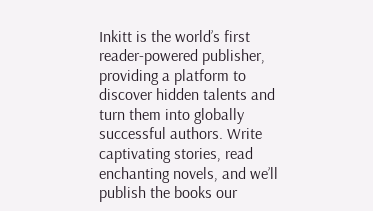Inkitt is the world’s first reader-powered publisher, providing a platform to discover hidden talents and turn them into globally successful authors. Write captivating stories, read enchanting novels, and we’ll publish the books our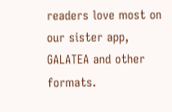readers love most on our sister app, GALATEA and other formats.